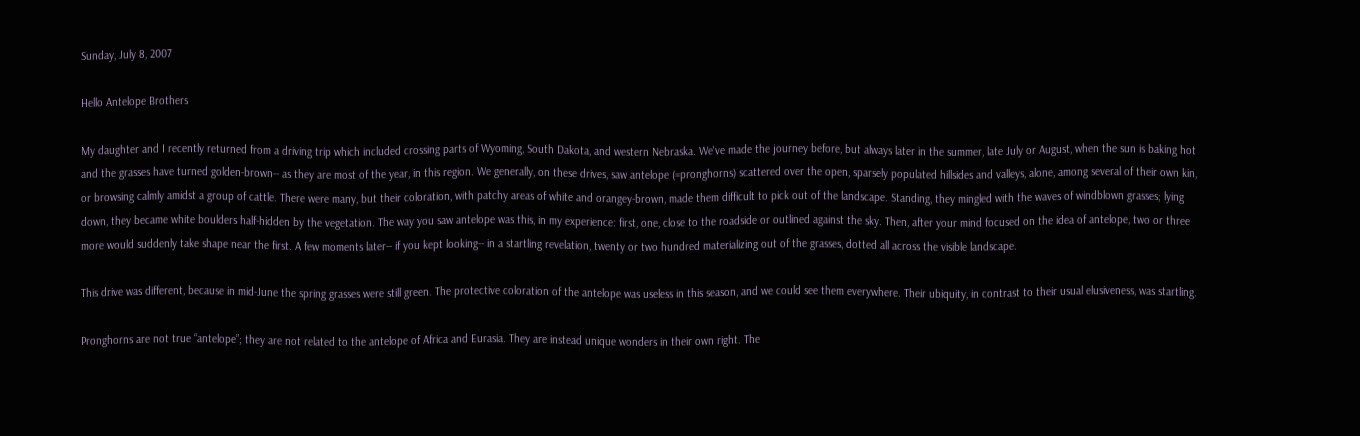Sunday, July 8, 2007

Hello Antelope Brothers

My daughter and I recently returned from a driving trip which included crossing parts of Wyoming, South Dakota, and western Nebraska. We've made the journey before, but always later in the summer, late July or August, when the sun is baking hot and the grasses have turned golden-brown-- as they are most of the year, in this region. We generally, on these drives, saw antelope (=pronghorns) scattered over the open, sparsely populated hillsides and valleys, alone, among several of their own kin, or browsing calmly amidst a group of cattle. There were many, but their coloration, with patchy areas of white and orangey-brown, made them difficult to pick out of the landscape. Standing, they mingled with the waves of windblown grasses; lying down, they became white boulders half-hidden by the vegetation. The way you saw antelope was this, in my experience: first, one, close to the roadside or outlined against the sky. Then, after your mind focused on the idea of antelope, two or three more would suddenly take shape near the first. A few moments later-- if you kept looking-- in a startling revelation, twenty or two hundred materializing out of the grasses, dotted all across the visible landscape.

This drive was different, because in mid-June the spring grasses were still green. The protective coloration of the antelope was useless in this season, and we could see them everywhere. Their ubiquity, in contrast to their usual elusiveness, was startling.

Pronghorns are not true “antelope”; they are not related to the antelope of Africa and Eurasia. They are instead unique wonders in their own right. The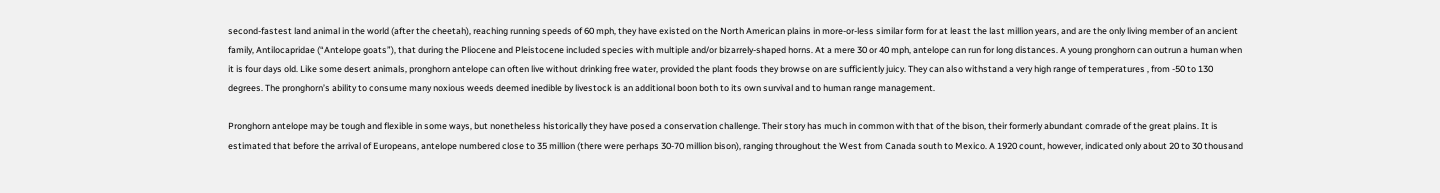second-fastest land animal in the world (after the cheetah), reaching running speeds of 60 mph, they have existed on the North American plains in more-or-less similar form for at least the last million years, and are the only living member of an ancient family, Antilocapridae (“Antelope goats”), that during the Pliocene and Pleistocene included species with multiple and/or bizarrely-shaped horns. At a mere 30 or 40 mph, antelope can run for long distances. A young pronghorn can outrun a human when it is four days old. Like some desert animals, pronghorn antelope can often live without drinking free water, provided the plant foods they browse on are sufficiently juicy. They can also withstand a very high range of temperatures , from -50 to 130 degrees. The pronghorn’s ability to consume many noxious weeds deemed inedible by livestock is an additional boon both to its own survival and to human range management.

Pronghorn antelope may be tough and flexible in some ways, but nonetheless historically they have posed a conservation challenge. Their story has much in common with that of the bison, their formerly abundant comrade of the great plains. It is estimated that before the arrival of Europeans, antelope numbered close to 35 million (there were perhaps 30-70 million bison), ranging throughout the West from Canada south to Mexico. A 1920 count, however, indicated only about 20 to 30 thousand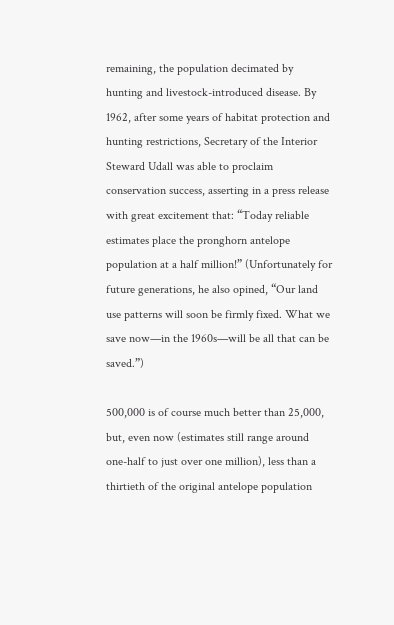remaining, the population decimated by hunting and livestock-introduced disease. By 1962, after some years of habitat protection and hunting restrictions, Secretary of the Interior Steward Udall was able to proclaim conservation success, asserting in a press release with great excitement that: “Today reliable estimates place the pronghorn antelope population at a half million!” (Unfortunately for future generations, he also opined, “Our land use patterns will soon be firmly fixed. What we save now—in the 1960s—will be all that can be saved.”)

500,000 is of course much better than 25,000, but, even now (estimates still range around one-half to just over one million), less than a thirtieth of the original antelope population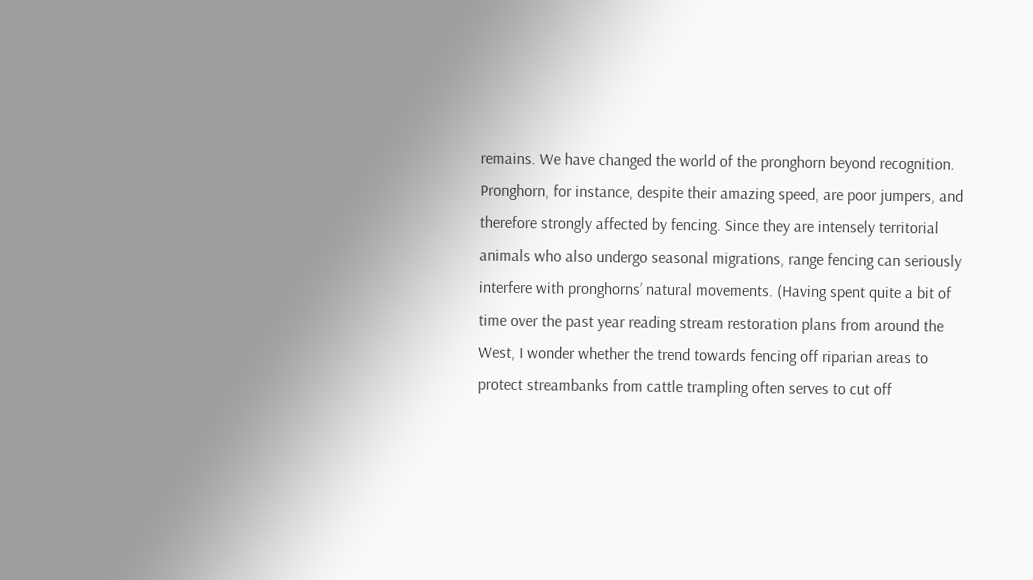remains. We have changed the world of the pronghorn beyond recognition. Pronghorn, for instance, despite their amazing speed, are poor jumpers, and therefore strongly affected by fencing. Since they are intensely territorial animals who also undergo seasonal migrations, range fencing can seriously interfere with pronghorns’ natural movements. (Having spent quite a bit of time over the past year reading stream restoration plans from around the West, I wonder whether the trend towards fencing off riparian areas to protect streambanks from cattle trampling often serves to cut off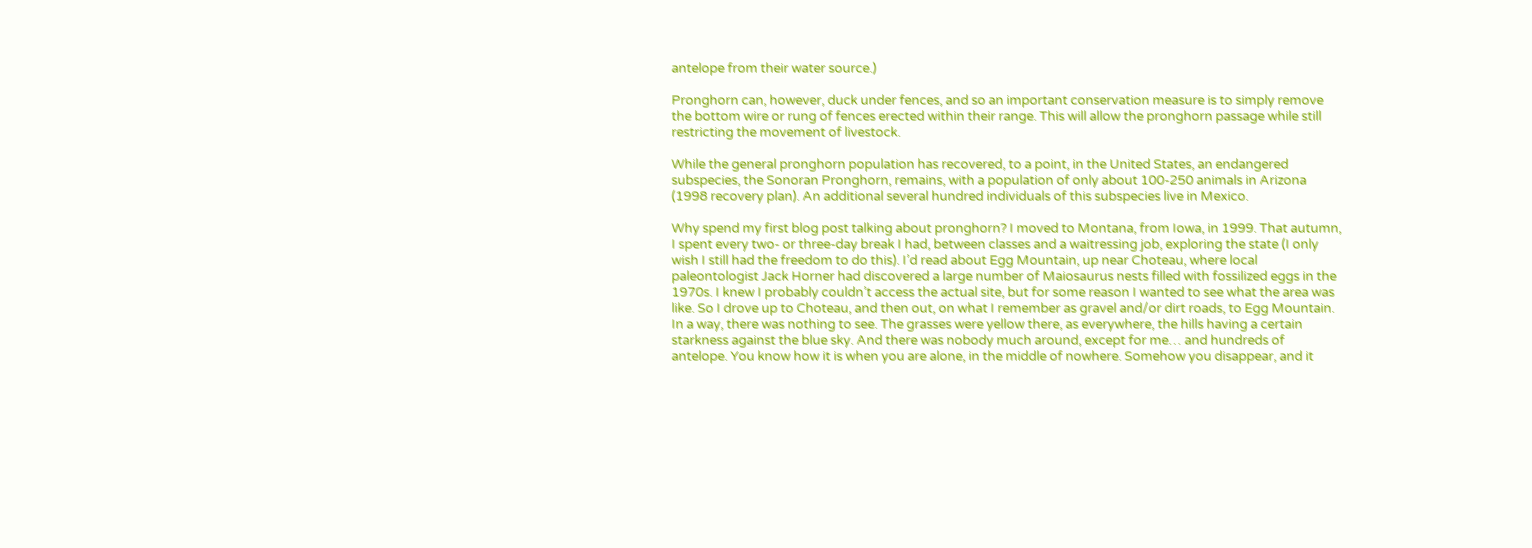antelope from their water source.)

Pronghorn can, however, duck under fences, and so an important conservation measure is to simply remove the bottom wire or rung of fences erected within their range. This will allow the pronghorn passage while still restricting the movement of livestock.

While the general pronghorn population has recovered, to a point, in the United States, an endangered subspecies, the Sonoran Pronghorn, remains, with a population of only about 100-250 animals in Arizona (1998 recovery plan). An additional several hundred individuals of this subspecies live in Mexico.

Why spend my first blog post talking about pronghorn? I moved to Montana, from Iowa, in 1999. That autumn, I spent every two- or three-day break I had, between classes and a waitressing job, exploring the state (I only wish I still had the freedom to do this). I’d read about Egg Mountain, up near Choteau, where local paleontologist Jack Horner had discovered a large number of Maiosaurus nests filled with fossilized eggs in the 1970s. I knew I probably couldn’t access the actual site, but for some reason I wanted to see what the area was like. So I drove up to Choteau, and then out, on what I remember as gravel and/or dirt roads, to Egg Mountain. In a way, there was nothing to see. The grasses were yellow there, as everywhere, the hills having a certain starkness against the blue sky. And there was nobody much around, except for me… and hundreds of antelope. You know how it is when you are alone, in the middle of nowhere. Somehow you disappear, and it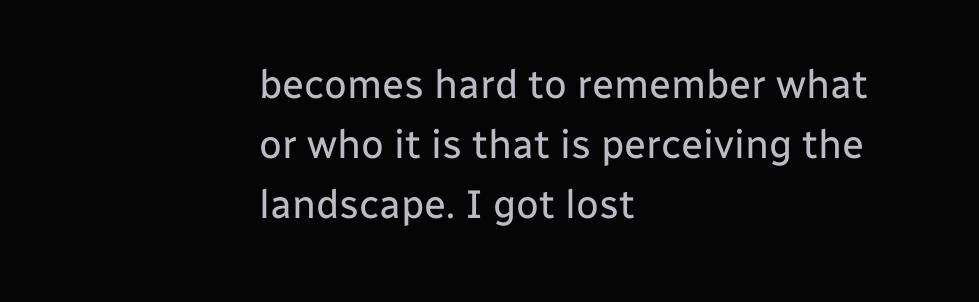becomes hard to remember what or who it is that is perceiving the landscape. I got lost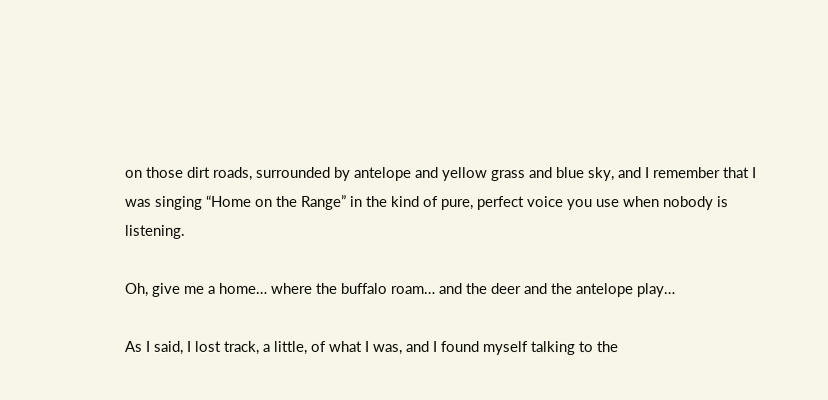on those dirt roads, surrounded by antelope and yellow grass and blue sky, and I remember that I was singing “Home on the Range” in the kind of pure, perfect voice you use when nobody is listening.

Oh, give me a home… where the buffalo roam… and the deer and the antelope play…

As I said, I lost track, a little, of what I was, and I found myself talking to the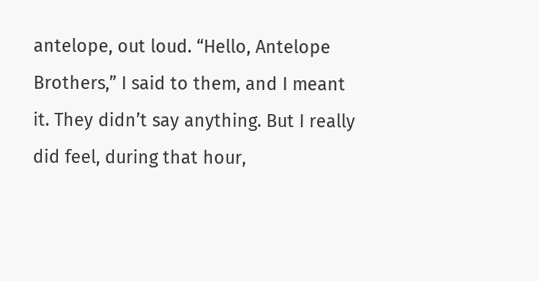antelope, out loud. “Hello, Antelope Brothers,” I said to them, and I meant it. They didn’t say anything. But I really did feel, during that hour,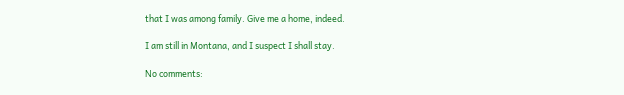that I was among family. Give me a home, indeed.

I am still in Montana, and I suspect I shall stay.

No comments: